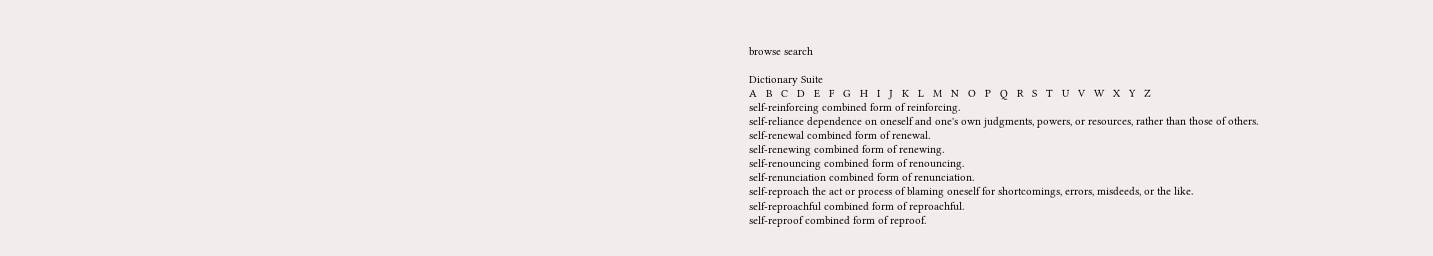browse search

Dictionary Suite
A   B   C   D   E   F   G   H   I   J   K   L   M   N   O   P   Q   R   S   T   U   V   W   X   Y   Z
self-reinforcing combined form of reinforcing.
self-reliance dependence on oneself and one's own judgments, powers, or resources, rather than those of others.
self-renewal combined form of renewal.
self-renewing combined form of renewing.
self-renouncing combined form of renouncing.
self-renunciation combined form of renunciation.
self-reproach the act or process of blaming oneself for shortcomings, errors, misdeeds, or the like.
self-reproachful combined form of reproachful.
self-reproof combined form of reproof.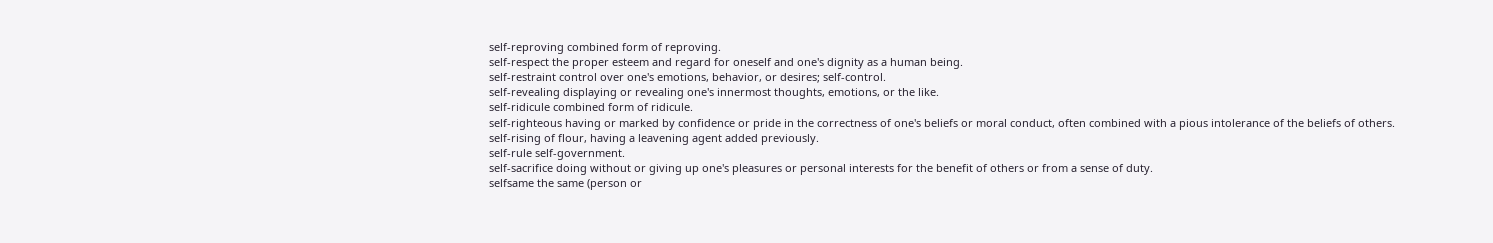self-reproving combined form of reproving.
self-respect the proper esteem and regard for oneself and one's dignity as a human being.
self-restraint control over one's emotions, behavior, or desires; self-control.
self-revealing displaying or revealing one's innermost thoughts, emotions, or the like.
self-ridicule combined form of ridicule.
self-righteous having or marked by confidence or pride in the correctness of one's beliefs or moral conduct, often combined with a pious intolerance of the beliefs of others.
self-rising of flour, having a leavening agent added previously.
self-rule self-government.
self-sacrifice doing without or giving up one's pleasures or personal interests for the benefit of others or from a sense of duty.
selfsame the same (person or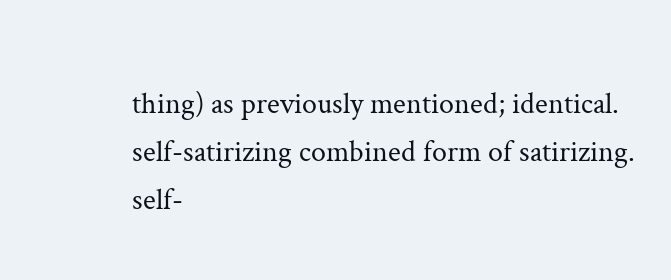thing) as previously mentioned; identical.
self-satirizing combined form of satirizing.
self-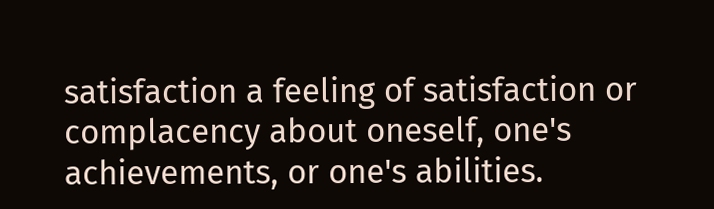satisfaction a feeling of satisfaction or complacency about oneself, one's achievements, or one's abilities.